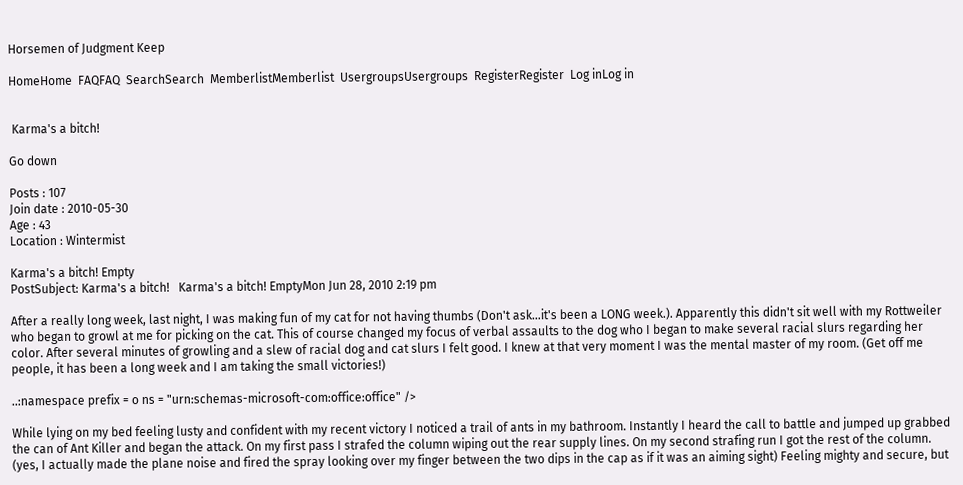Horsemen of Judgment Keep

HomeHome  FAQFAQ  SearchSearch  MemberlistMemberlist  UsergroupsUsergroups  RegisterRegister  Log inLog in


 Karma's a bitch!

Go down

Posts : 107
Join date : 2010-05-30
Age : 43
Location : Wintermist

Karma's a bitch! Empty
PostSubject: Karma's a bitch!   Karma's a bitch! EmptyMon Jun 28, 2010 2:19 pm

After a really long week, last night, I was making fun of my cat for not having thumbs (Don't ask…it's been a LONG week.). Apparently this didn't sit well with my Rottweiler who began to growl at me for picking on the cat. This of course changed my focus of verbal assaults to the dog who I began to make several racial slurs regarding her color. After several minutes of growling and a slew of racial dog and cat slurs I felt good. I knew at that very moment I was the mental master of my room. (Get off me people, it has been a long week and I am taking the small victories!)

..:namespace prefix = o ns = "urn:schemas-microsoft-com:office:office" />

While lying on my bed feeling lusty and confident with my recent victory I noticed a trail of ants in my bathroom. Instantly I heard the call to battle and jumped up grabbed the can of Ant Killer and began the attack. On my first pass I strafed the column wiping out the rear supply lines. On my second strafing run I got the rest of the column. (yes, I actually made the plane noise and fired the spray looking over my finger between the two dips in the cap as if it was an aiming sight) Feeling mighty and secure, but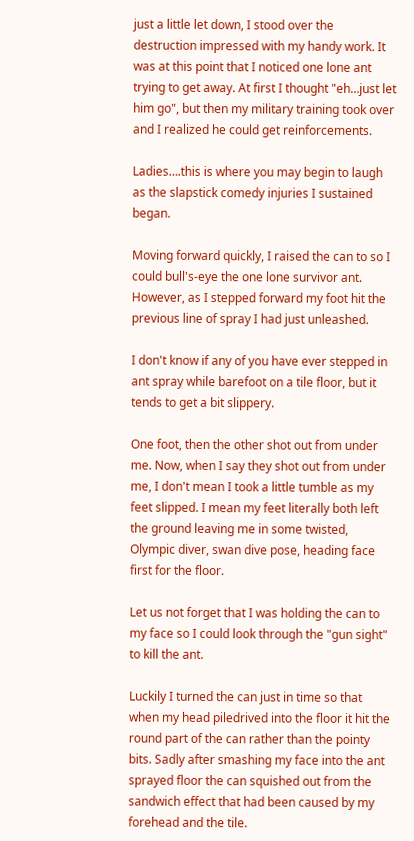just a little let down, I stood over the destruction impressed with my handy work. It was at this point that I noticed one lone ant trying to get away. At first I thought "eh…just let him go", but then my military training took over and I realized he could get reinforcements.

Ladies….this is where you may begin to laugh as the slapstick comedy injuries I sustained began.

Moving forward quickly, I raised the can to so I could bull's-eye the one lone survivor ant. However, as I stepped forward my foot hit the previous line of spray I had just unleashed.

I don't know if any of you have ever stepped in ant spray while barefoot on a tile floor, but it tends to get a bit slippery.

One foot, then the other shot out from under me. Now, when I say they shot out from under me, I don't mean I took a little tumble as my feet slipped. I mean my feet literally both left the ground leaving me in some twisted, Olympic diver, swan dive pose, heading face first for the floor.

Let us not forget that I was holding the can to my face so I could look through the "gun sight" to kill the ant.

Luckily I turned the can just in time so that when my head piledrived into the floor it hit the round part of the can rather than the pointy bits. Sadly after smashing my face into the ant sprayed floor the can squished out from the sandwich effect that had been caused by my forehead and the tile.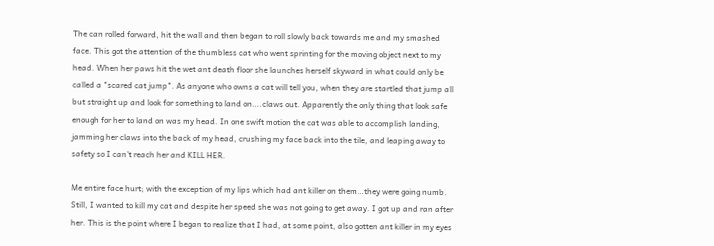The can rolled forward, hit the wall and then began to roll slowly back towards me and my smashed face. This got the attention of the thumbless cat who went sprinting for the moving object next to my head. When her paws hit the wet ant death floor she launches herself skyward in what could only be called a "scared cat jump". As anyone who owns a cat will tell you, when they are startled that jump all but straight up and look for something to land on….claws out. Apparently the only thing that look safe enough for her to land on was my head. In one swift motion the cat was able to accomplish landing, jamming her claws into the back of my head, crushing my face back into the tile, and leaping away to safety so I can't reach her and KILL HER.

Me entire face hurt; with the exception of my lips which had ant killer on them…they were going numb. Still, I wanted to kill my cat and despite her speed she was not going to get away. I got up and ran after her. This is the point where I began to realize that I had, at some point, also gotten ant killer in my eyes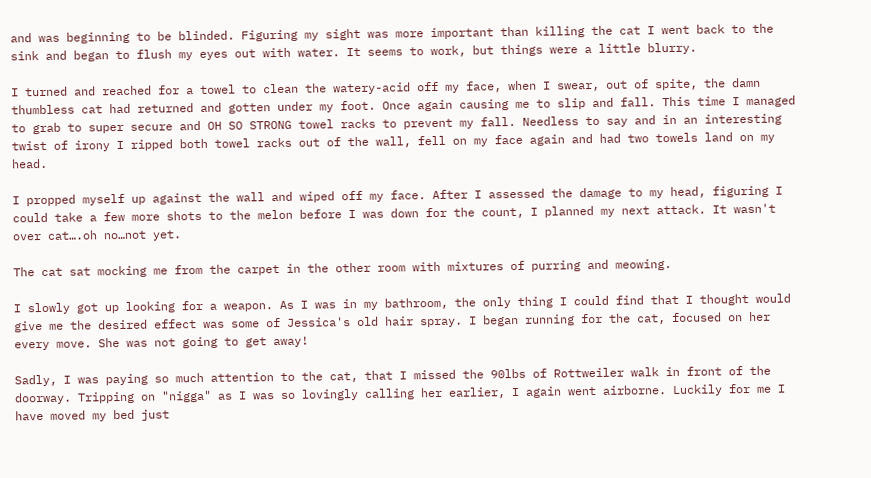and was beginning to be blinded. Figuring my sight was more important than killing the cat I went back to the sink and began to flush my eyes out with water. It seems to work, but things were a little blurry.

I turned and reached for a towel to clean the watery-acid off my face, when I swear, out of spite, the damn thumbless cat had returned and gotten under my foot. Once again causing me to slip and fall. This time I managed to grab to super secure and OH SO STRONG towel racks to prevent my fall. Needless to say and in an interesting twist of irony I ripped both towel racks out of the wall, fell on my face again and had two towels land on my head.

I propped myself up against the wall and wiped off my face. After I assessed the damage to my head, figuring I could take a few more shots to the melon before I was down for the count, I planned my next attack. It wasn't over cat….oh no…not yet.

The cat sat mocking me from the carpet in the other room with mixtures of purring and meowing.

I slowly got up looking for a weapon. As I was in my bathroom, the only thing I could find that I thought would give me the desired effect was some of Jessica's old hair spray. I began running for the cat, focused on her every move. She was not going to get away!

Sadly, I was paying so much attention to the cat, that I missed the 90lbs of Rottweiler walk in front of the doorway. Tripping on "nigga" as I was so lovingly calling her earlier, I again went airborne. Luckily for me I have moved my bed just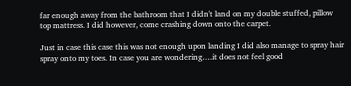far enough away from the bathroom that I didn't land on my double stuffed, pillow top mattress. I did however, come crashing down onto the carpet.

Just in case this case this was not enough upon landing I did also manage to spray hair spray onto my toes. In case you are wondering….it does not feel good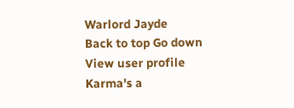Warlord Jayde
Back to top Go down
View user profile
Karma's a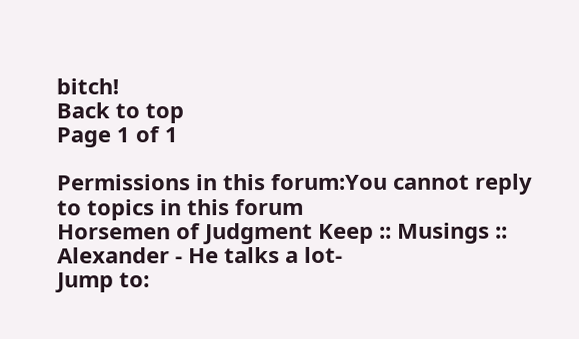bitch!
Back to top
Page 1 of 1

Permissions in this forum:You cannot reply to topics in this forum
Horsemen of Judgment Keep :: Musings :: Alexander - He talks a lot-
Jump to: